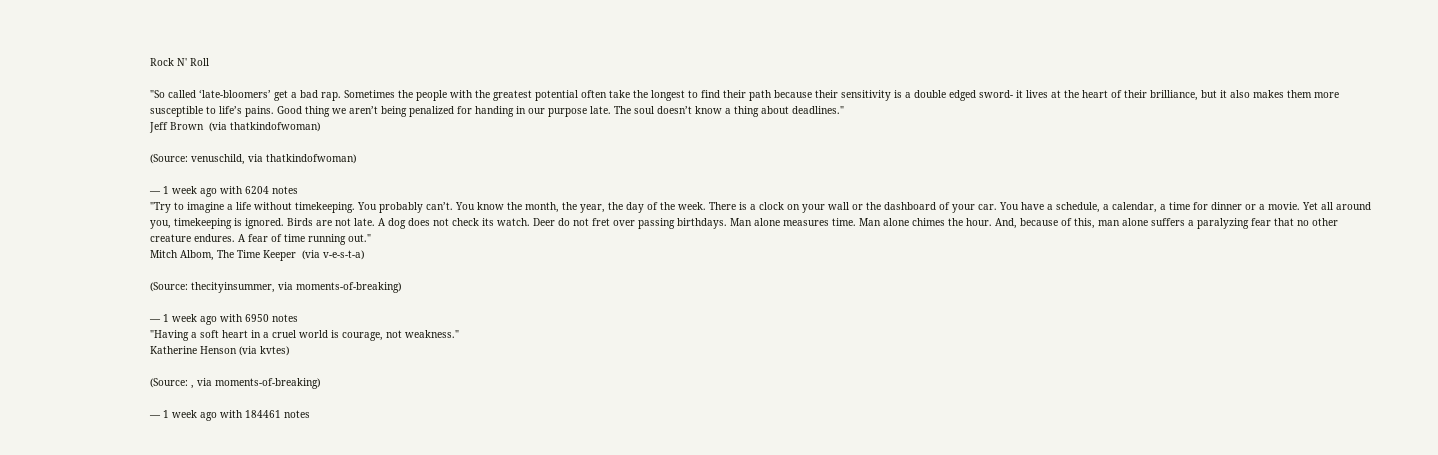Rock N' Roll

"So called ‘late-bloomers’ get a bad rap. Sometimes the people with the greatest potential often take the longest to find their path because their sensitivity is a double edged sword- it lives at the heart of their brilliance, but it also makes them more susceptible to life’s pains. Good thing we aren’t being penalized for handing in our purpose late. The soul doesn’t know a thing about deadlines."
Jeff Brown  (via thatkindofwoman)

(Source: venuschild, via thatkindofwoman)

— 1 week ago with 6204 notes
"Try to imagine a life without timekeeping. You probably can’t. You know the month, the year, the day of the week. There is a clock on your wall or the dashboard of your car. You have a schedule, a calendar, a time for dinner or a movie. Yet all around you, timekeeping is ignored. Birds are not late. A dog does not check its watch. Deer do not fret over passing birthdays. Man alone measures time. Man alone chimes the hour. And, because of this, man alone suffers a paralyzing fear that no other creature endures. A fear of time running out."
Mitch Albom, The Time Keeper  (via v-e-s-t-a)

(Source: thecityinsummer, via moments-of-breaking)

— 1 week ago with 6950 notes
"Having a soft heart in a cruel world is courage, not weakness."
Katherine Henson (via kvtes)

(Source: , via moments-of-breaking)

— 1 week ago with 184461 notes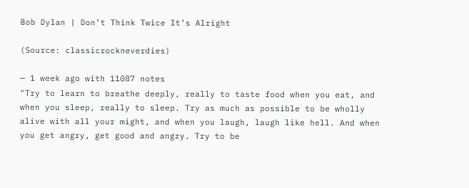Bob Dylan | Don’t Think Twice It’s Alright

(Source: classicrockneverdies)

— 1 week ago with 11087 notes
"Try to learn to breathe deeply, really to taste food when you eat, and when you sleep, really to sleep. Try as much as possible to be wholly alive with all your might, and when you laugh, laugh like hell. And when you get angry, get good and angry. Try to be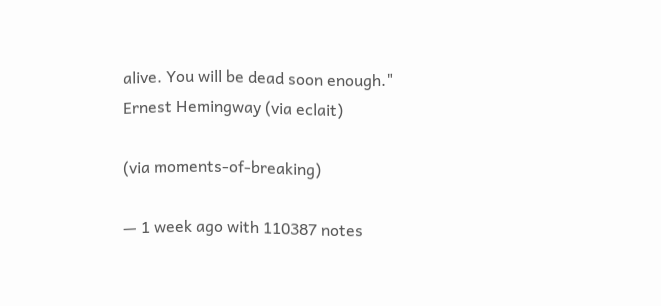alive. You will be dead soon enough."
Ernest Hemingway (via eclait)

(via moments-of-breaking)

— 1 week ago with 110387 notes